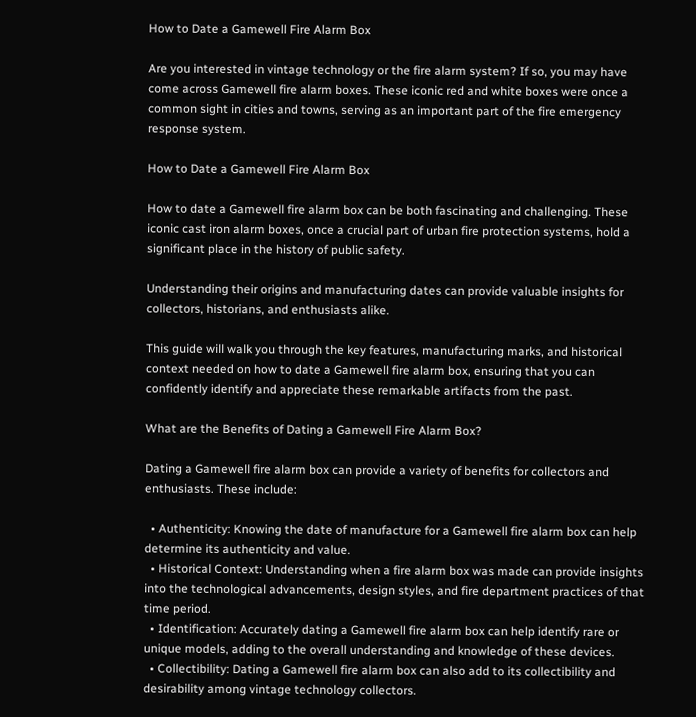How to Date a Gamewell Fire Alarm Box

Are you interested in vintage technology or the fire alarm system? If so, you may have come across Gamewell fire alarm boxes. These iconic red and white boxes were once a common sight in cities and towns, serving as an important part of the fire emergency response system.

How to Date a Gamewell Fire Alarm Box

How to date a Gamewell fire alarm box can be both fascinating and challenging. These iconic cast iron alarm boxes, once a crucial part of urban fire protection systems, hold a significant place in the history of public safety.

Understanding their origins and manufacturing dates can provide valuable insights for collectors, historians, and enthusiasts alike.

This guide will walk you through the key features, manufacturing marks, and historical context needed on how to date a Gamewell fire alarm box, ensuring that you can confidently identify and appreciate these remarkable artifacts from the past.

What are the Benefits of Dating a Gamewell Fire Alarm Box?

Dating a Gamewell fire alarm box can provide a variety of benefits for collectors and enthusiasts. These include:

  • Authenticity: Knowing the date of manufacture for a Gamewell fire alarm box can help determine its authenticity and value.
  • Historical Context: Understanding when a fire alarm box was made can provide insights into the technological advancements, design styles, and fire department practices of that time period.
  • Identification: Accurately dating a Gamewell fire alarm box can help identify rare or unique models, adding to the overall understanding and knowledge of these devices.
  • Collectibility: Dating a Gamewell fire alarm box can also add to its collectibility and desirability among vintage technology collectors.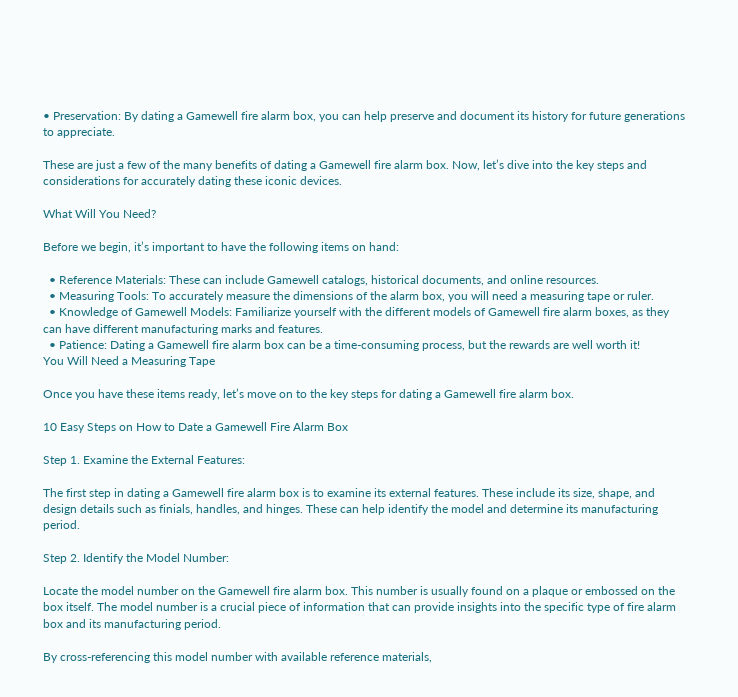• Preservation: By dating a Gamewell fire alarm box, you can help preserve and document its history for future generations to appreciate.

These are just a few of the many benefits of dating a Gamewell fire alarm box. Now, let’s dive into the key steps and considerations for accurately dating these iconic devices.

What Will You Need?

Before we begin, it’s important to have the following items on hand:

  • Reference Materials: These can include Gamewell catalogs, historical documents, and online resources.
  • Measuring Tools: To accurately measure the dimensions of the alarm box, you will need a measuring tape or ruler.
  • Knowledge of Gamewell Models: Familiarize yourself with the different models of Gamewell fire alarm boxes, as they can have different manufacturing marks and features.
  • Patience: Dating a Gamewell fire alarm box can be a time-consuming process, but the rewards are well worth it!
You Will Need a Measuring Tape

Once you have these items ready, let’s move on to the key steps for dating a Gamewell fire alarm box.

10 Easy Steps on How to Date a Gamewell Fire Alarm Box

Step 1. Examine the External Features:

The first step in dating a Gamewell fire alarm box is to examine its external features. These include its size, shape, and design details such as finials, handles, and hinges. These can help identify the model and determine its manufacturing period.

Step 2. Identify the Model Number:

Locate the model number on the Gamewell fire alarm box. This number is usually found on a plaque or embossed on the box itself. The model number is a crucial piece of information that can provide insights into the specific type of fire alarm box and its manufacturing period.

By cross-referencing this model number with available reference materials,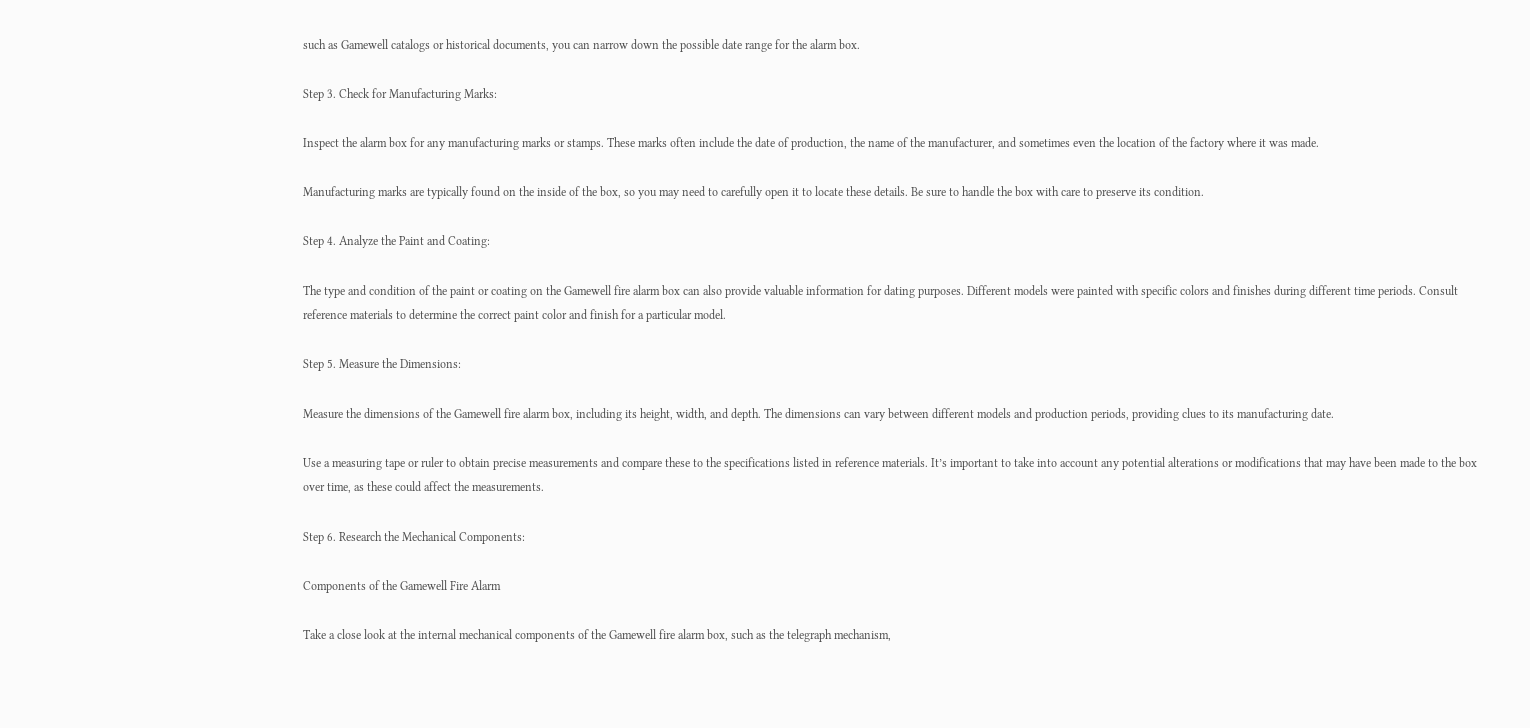such as Gamewell catalogs or historical documents, you can narrow down the possible date range for the alarm box.

Step 3. Check for Manufacturing Marks:

Inspect the alarm box for any manufacturing marks or stamps. These marks often include the date of production, the name of the manufacturer, and sometimes even the location of the factory where it was made.

Manufacturing marks are typically found on the inside of the box, so you may need to carefully open it to locate these details. Be sure to handle the box with care to preserve its condition.

Step 4. Analyze the Paint and Coating:

The type and condition of the paint or coating on the Gamewell fire alarm box can also provide valuable information for dating purposes. Different models were painted with specific colors and finishes during different time periods. Consult reference materials to determine the correct paint color and finish for a particular model.

Step 5. Measure the Dimensions:

Measure the dimensions of the Gamewell fire alarm box, including its height, width, and depth. The dimensions can vary between different models and production periods, providing clues to its manufacturing date.

Use a measuring tape or ruler to obtain precise measurements and compare these to the specifications listed in reference materials. It’s important to take into account any potential alterations or modifications that may have been made to the box over time, as these could affect the measurements.

Step 6. Research the Mechanical Components:

Components of the Gamewell Fire Alarm

Take a close look at the internal mechanical components of the Gamewell fire alarm box, such as the telegraph mechanism,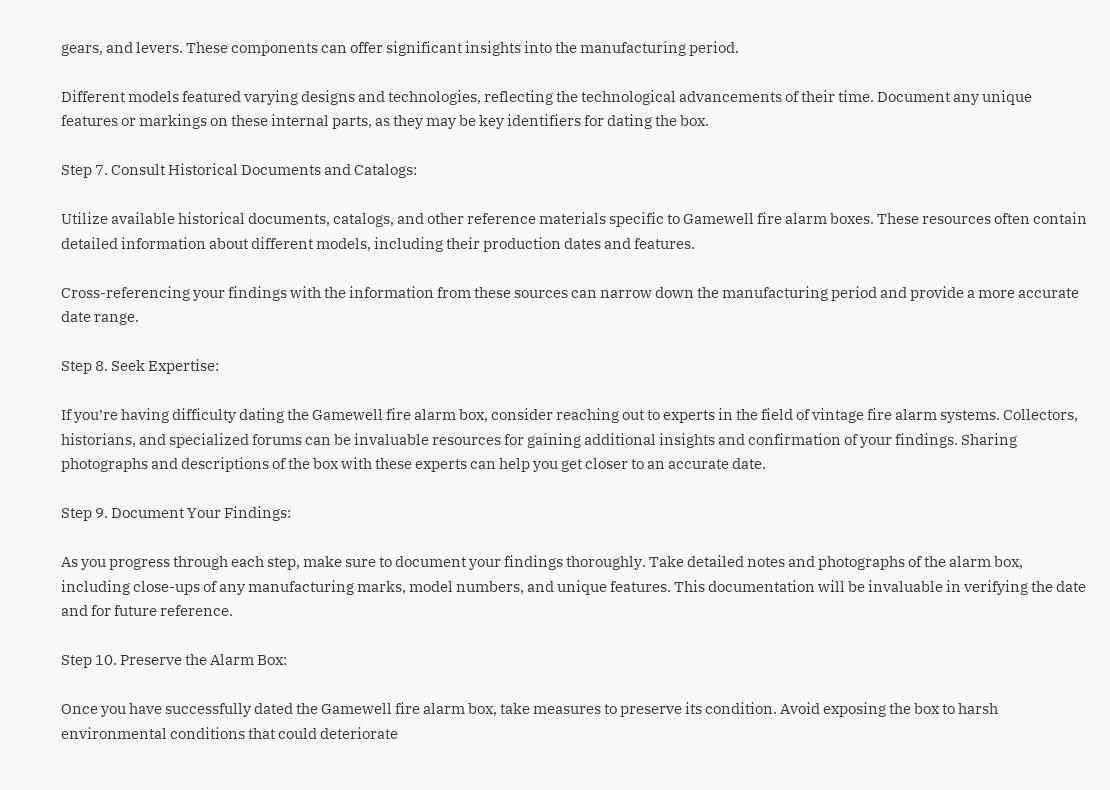gears, and levers. These components can offer significant insights into the manufacturing period.

Different models featured varying designs and technologies, reflecting the technological advancements of their time. Document any unique features or markings on these internal parts, as they may be key identifiers for dating the box.

Step 7. Consult Historical Documents and Catalogs:

Utilize available historical documents, catalogs, and other reference materials specific to Gamewell fire alarm boxes. These resources often contain detailed information about different models, including their production dates and features.

Cross-referencing your findings with the information from these sources can narrow down the manufacturing period and provide a more accurate date range.

Step 8. Seek Expertise:

If you’re having difficulty dating the Gamewell fire alarm box, consider reaching out to experts in the field of vintage fire alarm systems. Collectors, historians, and specialized forums can be invaluable resources for gaining additional insights and confirmation of your findings. Sharing photographs and descriptions of the box with these experts can help you get closer to an accurate date.

Step 9. Document Your Findings:

As you progress through each step, make sure to document your findings thoroughly. Take detailed notes and photographs of the alarm box, including close-ups of any manufacturing marks, model numbers, and unique features. This documentation will be invaluable in verifying the date and for future reference.

Step 10. Preserve the Alarm Box:

Once you have successfully dated the Gamewell fire alarm box, take measures to preserve its condition. Avoid exposing the box to harsh environmental conditions that could deteriorate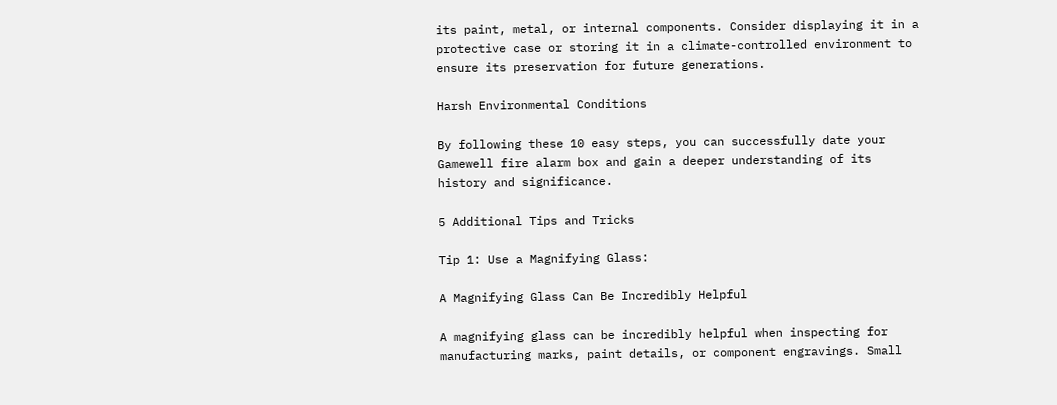its paint, metal, or internal components. Consider displaying it in a protective case or storing it in a climate-controlled environment to ensure its preservation for future generations.

Harsh Environmental Conditions

By following these 10 easy steps, you can successfully date your Gamewell fire alarm box and gain a deeper understanding of its history and significance.

5 Additional Tips and Tricks

Tip 1: Use a Magnifying Glass:

A Magnifying Glass Can Be Incredibly Helpful

A magnifying glass can be incredibly helpful when inspecting for manufacturing marks, paint details, or component engravings. Small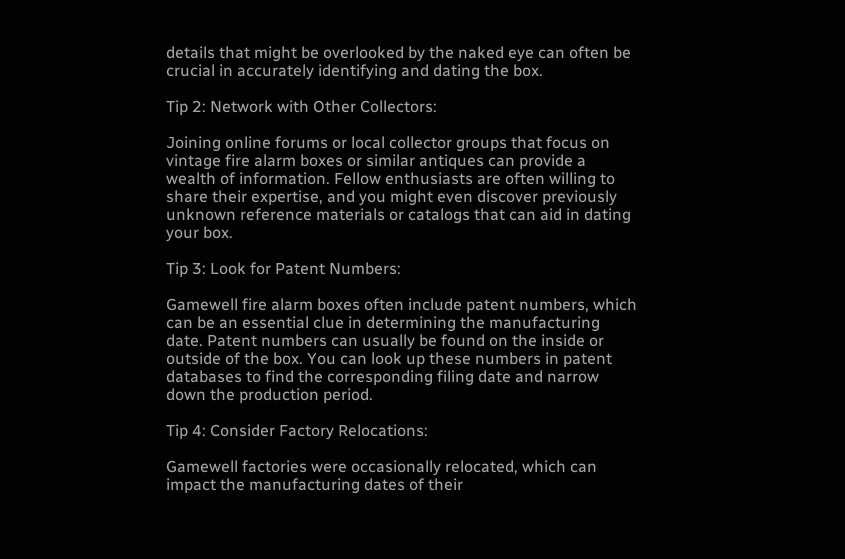details that might be overlooked by the naked eye can often be crucial in accurately identifying and dating the box.

Tip 2: Network with Other Collectors:

Joining online forums or local collector groups that focus on vintage fire alarm boxes or similar antiques can provide a wealth of information. Fellow enthusiasts are often willing to share their expertise, and you might even discover previously unknown reference materials or catalogs that can aid in dating your box.

Tip 3: Look for Patent Numbers:

Gamewell fire alarm boxes often include patent numbers, which can be an essential clue in determining the manufacturing date. Patent numbers can usually be found on the inside or outside of the box. You can look up these numbers in patent databases to find the corresponding filing date and narrow down the production period.

Tip 4: Consider Factory Relocations:

Gamewell factories were occasionally relocated, which can impact the manufacturing dates of their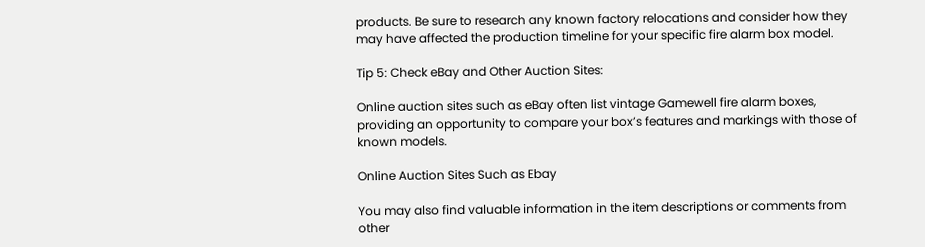products. Be sure to research any known factory relocations and consider how they may have affected the production timeline for your specific fire alarm box model.

Tip 5: Check eBay and Other Auction Sites:

Online auction sites such as eBay often list vintage Gamewell fire alarm boxes, providing an opportunity to compare your box’s features and markings with those of known models.

Online Auction Sites Such as Ebay

You may also find valuable information in the item descriptions or comments from other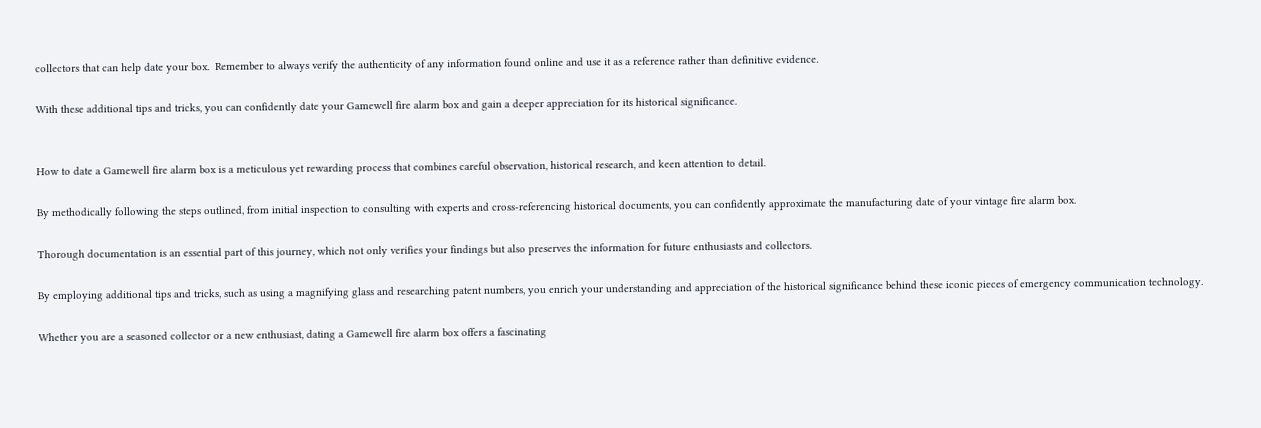collectors that can help date your box.  Remember to always verify the authenticity of any information found online and use it as a reference rather than definitive evidence.

With these additional tips and tricks, you can confidently date your Gamewell fire alarm box and gain a deeper appreciation for its historical significance.


How to date a Gamewell fire alarm box is a meticulous yet rewarding process that combines careful observation, historical research, and keen attention to detail.

By methodically following the steps outlined, from initial inspection to consulting with experts and cross-referencing historical documents, you can confidently approximate the manufacturing date of your vintage fire alarm box.

Thorough documentation is an essential part of this journey, which not only verifies your findings but also preserves the information for future enthusiasts and collectors.

By employing additional tips and tricks, such as using a magnifying glass and researching patent numbers, you enrich your understanding and appreciation of the historical significance behind these iconic pieces of emergency communication technology.

Whether you are a seasoned collector or a new enthusiast, dating a Gamewell fire alarm box offers a fascinating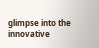glimpse into the innovative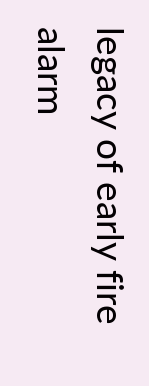legacy of early fire alarm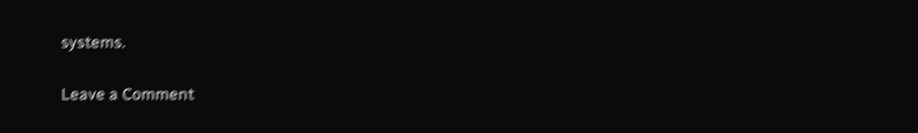systems.

Leave a Comment